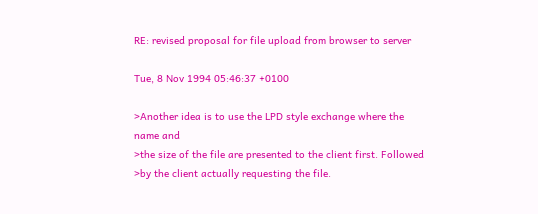RE: revised proposal for file upload from browser to server

Tue, 8 Nov 1994 05:46:37 +0100

>Another idea is to use the LPD style exchange where the name and
>the size of the file are presented to the client first. Followed
>by the client actually requesting the file.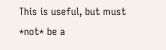This is useful, but must *not* be a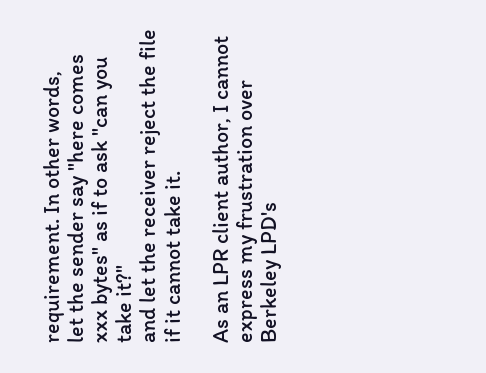requirement. In other words,
let the sender say "here comes xxx bytes" as if to ask "can you take it?"
and let the receiver reject the file if it cannot take it.

As an LPR client author, I cannot express my frustration over
Berkeley LPD's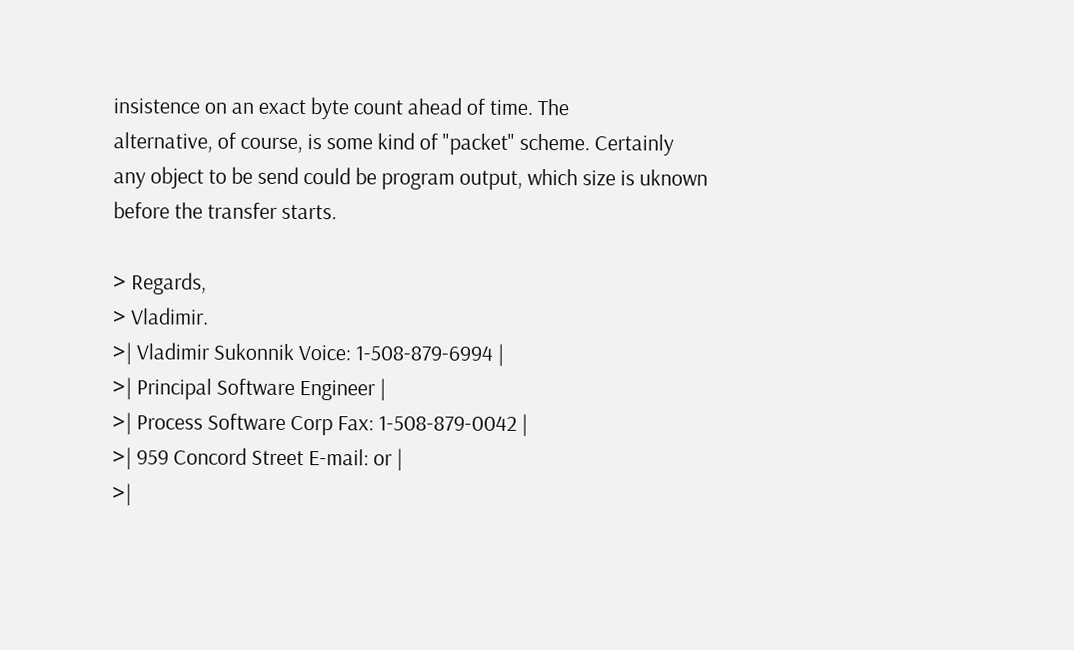insistence on an exact byte count ahead of time. The
alternative, of course, is some kind of "packet" scheme. Certainly
any object to be send could be program output, which size is uknown
before the transfer starts.

> Regards,
> Vladimir.
>| Vladimir Sukonnik Voice: 1-508-879-6994 |
>| Principal Software Engineer |
>| Process Software Corp Fax: 1-508-879-0042 |
>| 959 Concord Street E-mail: or |
>|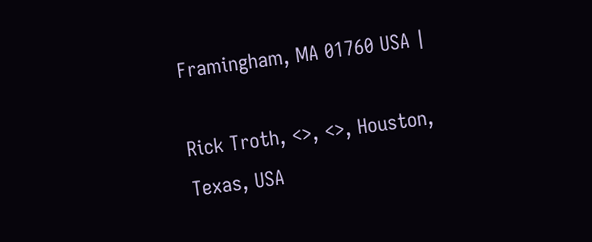Framingham, MA 01760 USA |

Rick Troth, <>, <>, Houston, Texas, USA